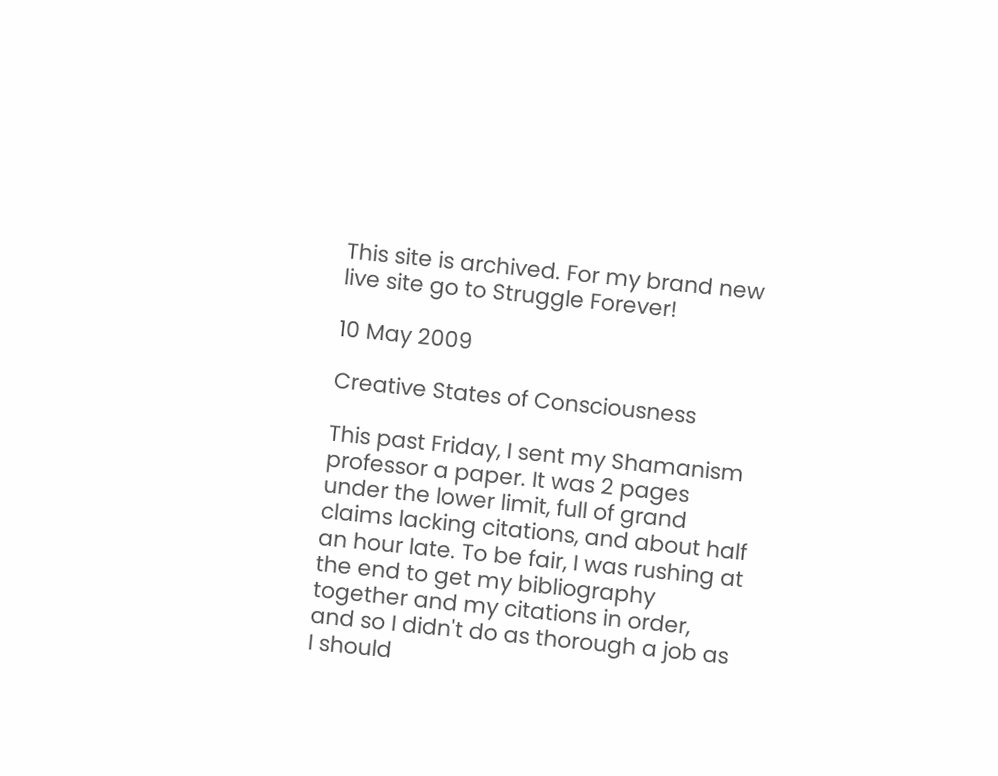This site is archived. For my brand new live site go to Struggle Forever!

10 May 2009

Creative States of Consciousness

This past Friday, I sent my Shamanism professor a paper. It was 2 pages under the lower limit, full of grand claims lacking citations, and about half an hour late. To be fair, I was rushing at the end to get my bibliography together and my citations in order, and so I didn't do as thorough a job as I should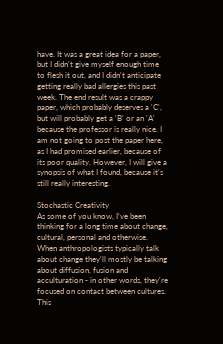have. It was a great idea for a paper, but I didn't give myself enough time to flesh it out, and I didn't anticipate getting really bad allergies this past week. The end result was a crappy paper, which probably deserves a 'C', but will probably get a 'B' or an 'A' because the professor is really nice. I am not going to post the paper here, as I had promised earlier, because of its poor quality. However, I will give a synopsis of what I found, because it's still really interesting.

Stochastic Creativity
As some of you know, I've been thinking for a long time about change, cultural, personal and otherwise. When anthropologists typically talk about change they'll mostly be talking about diffusion, fusion and acculturation - in other words, they're focused on contact between cultures. This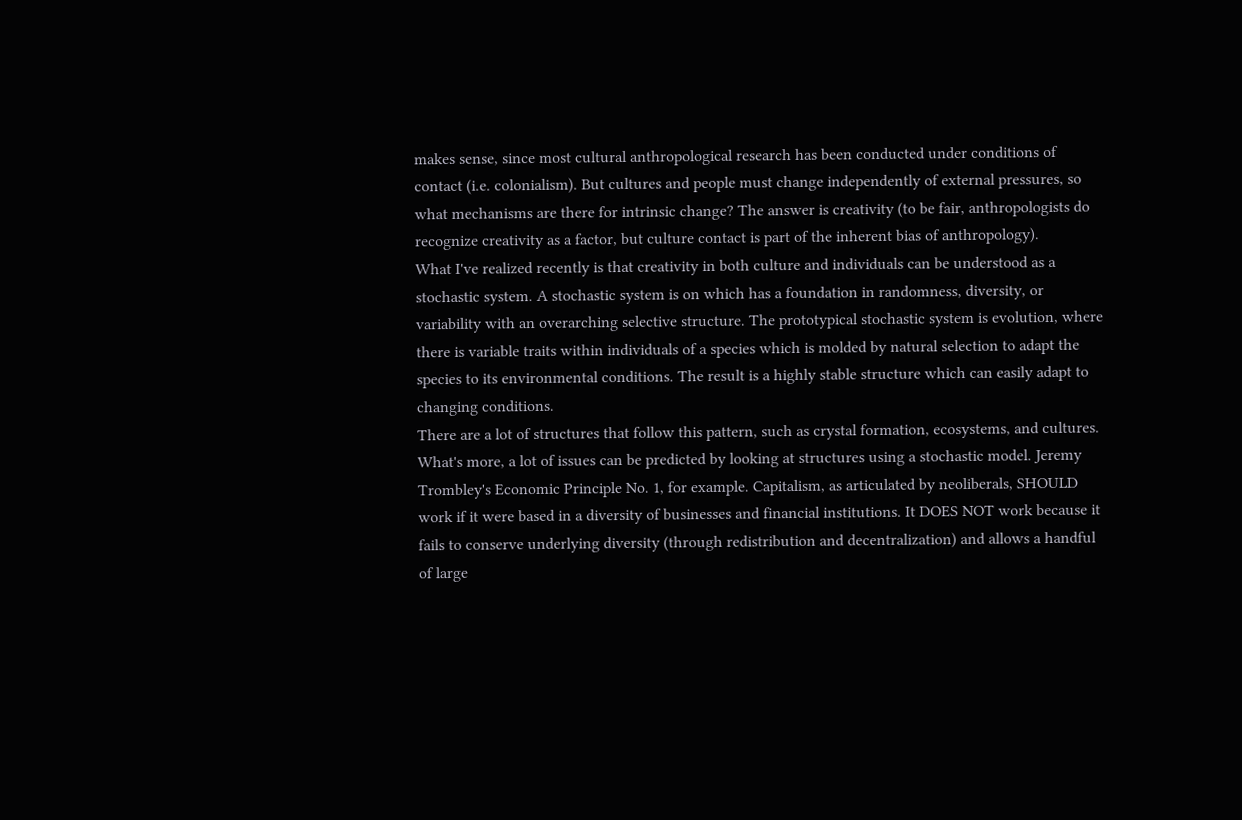makes sense, since most cultural anthropological research has been conducted under conditions of contact (i.e. colonialism). But cultures and people must change independently of external pressures, so what mechanisms are there for intrinsic change? The answer is creativity (to be fair, anthropologists do recognize creativity as a factor, but culture contact is part of the inherent bias of anthropology).
What I've realized recently is that creativity in both culture and individuals can be understood as a stochastic system. A stochastic system is on which has a foundation in randomness, diversity, or variability with an overarching selective structure. The prototypical stochastic system is evolution, where there is variable traits within individuals of a species which is molded by natural selection to adapt the species to its environmental conditions. The result is a highly stable structure which can easily adapt to changing conditions.
There are a lot of structures that follow this pattern, such as crystal formation, ecosystems, and cultures. What's more, a lot of issues can be predicted by looking at structures using a stochastic model. Jeremy Trombley's Economic Principle No. 1, for example. Capitalism, as articulated by neoliberals, SHOULD work if it were based in a diversity of businesses and financial institutions. It DOES NOT work because it fails to conserve underlying diversity (through redistribution and decentralization) and allows a handful of large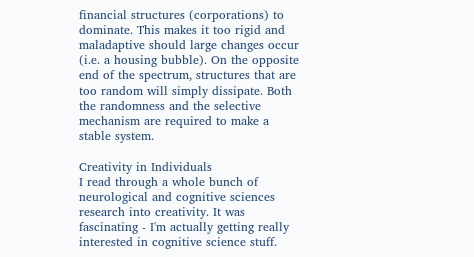financial structures (corporations) to dominate. This makes it too rigid and maladaptive should large changes occur (i.e. a housing bubble). On the opposite end of the spectrum, structures that are too random will simply dissipate. Both the randomness and the selective mechanism are required to make a stable system.

Creativity in Individuals
I read through a whole bunch of neurological and cognitive sciences research into creativity. It was fascinating - I'm actually getting really interested in cognitive science stuff.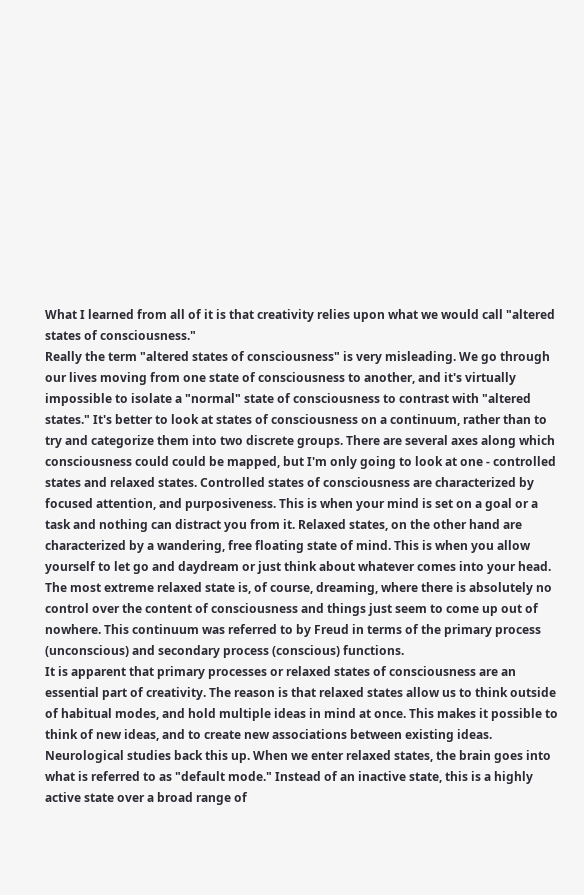What I learned from all of it is that creativity relies upon what we would call "altered states of consciousness."
Really the term "altered states of consciousness" is very misleading. We go through our lives moving from one state of consciousness to another, and it's virtually impossible to isolate a "normal" state of consciousness to contrast with "altered states." It's better to look at states of consciousness on a continuum, rather than to try and categorize them into two discrete groups. There are several axes along which consciousness could could be mapped, but I'm only going to look at one - controlled states and relaxed states. Controlled states of consciousness are characterized by focused attention, and purposiveness. This is when your mind is set on a goal or a task and nothing can distract you from it. Relaxed states, on the other hand are characterized by a wandering, free floating state of mind. This is when you allow yourself to let go and daydream or just think about whatever comes into your head. The most extreme relaxed state is, of course, dreaming, where there is absolutely no control over the content of consciousness and things just seem to come up out of nowhere. This continuum was referred to by Freud in terms of the primary process (unconscious) and secondary process (conscious) functions.
It is apparent that primary processes or relaxed states of consciousness are an essential part of creativity. The reason is that relaxed states allow us to think outside of habitual modes, and hold multiple ideas in mind at once. This makes it possible to think of new ideas, and to create new associations between existing ideas. Neurological studies back this up. When we enter relaxed states, the brain goes into what is referred to as "default mode." Instead of an inactive state, this is a highly active state over a broad range of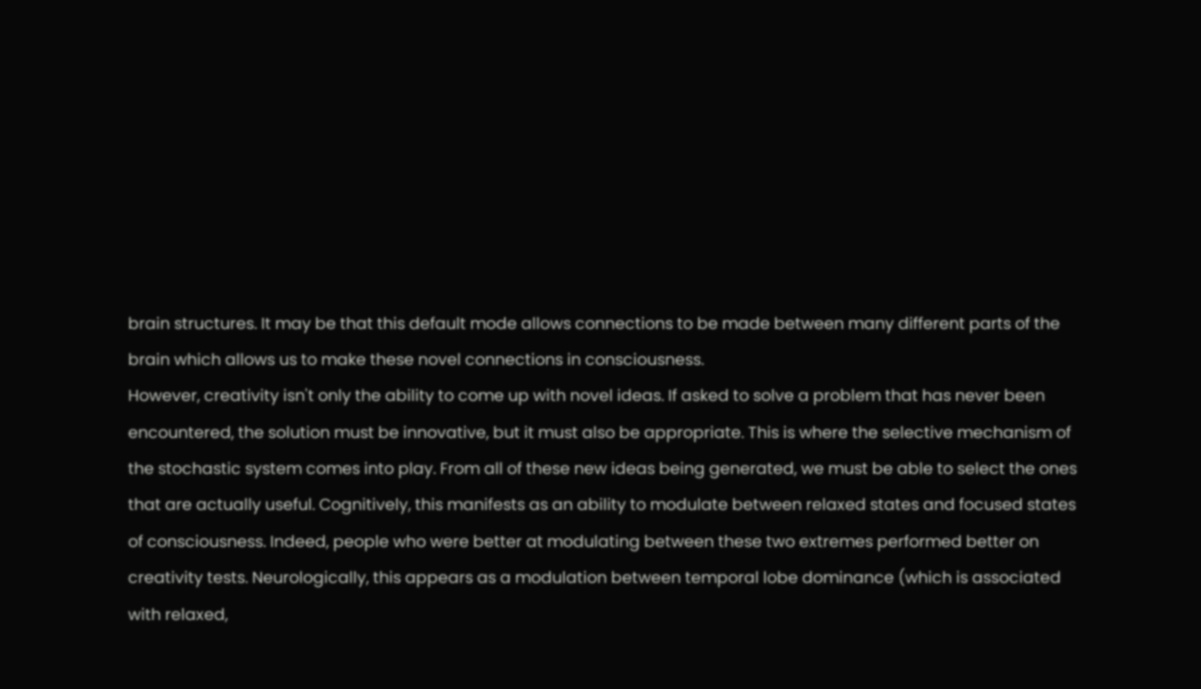brain structures. It may be that this default mode allows connections to be made between many different parts of the brain which allows us to make these novel connections in consciousness.
However, creativity isn't only the ability to come up with novel ideas. If asked to solve a problem that has never been encountered, the solution must be innovative, but it must also be appropriate. This is where the selective mechanism of the stochastic system comes into play. From all of these new ideas being generated, we must be able to select the ones that are actually useful. Cognitively, this manifests as an ability to modulate between relaxed states and focused states of consciousness. Indeed, people who were better at modulating between these two extremes performed better on creativity tests. Neurologically, this appears as a modulation between temporal lobe dominance (which is associated with relaxed,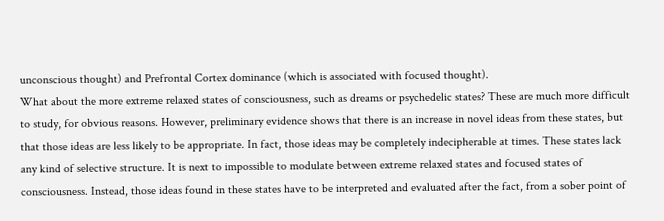unconscious thought) and Prefrontal Cortex dominance (which is associated with focused thought).
What about the more extreme relaxed states of consciousness, such as dreams or psychedelic states? These are much more difficult to study, for obvious reasons. However, preliminary evidence shows that there is an increase in novel ideas from these states, but that those ideas are less likely to be appropriate. In fact, those ideas may be completely indecipherable at times. These states lack any kind of selective structure. It is next to impossible to modulate between extreme relaxed states and focused states of consciousness. Instead, those ideas found in these states have to be interpreted and evaluated after the fact, from a sober point of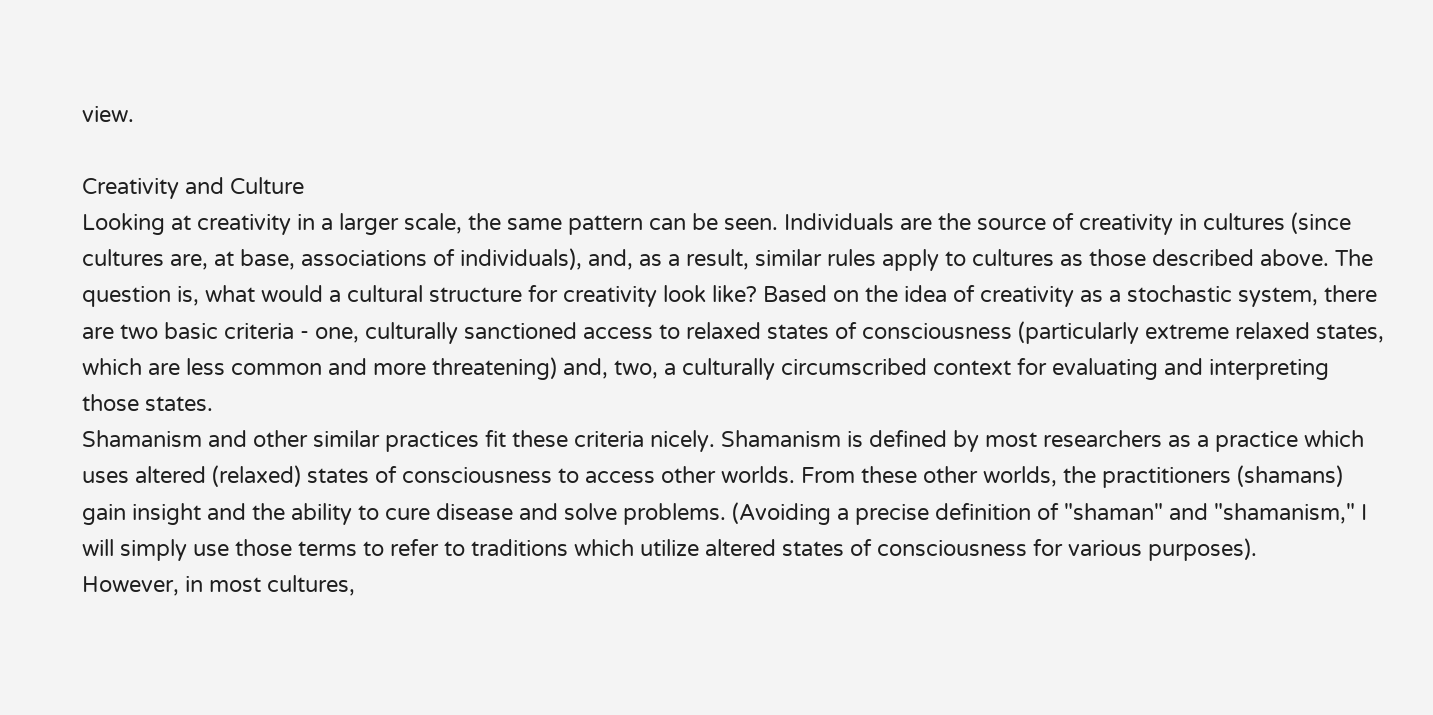view.

Creativity and Culture
Looking at creativity in a larger scale, the same pattern can be seen. Individuals are the source of creativity in cultures (since cultures are, at base, associations of individuals), and, as a result, similar rules apply to cultures as those described above. The question is, what would a cultural structure for creativity look like? Based on the idea of creativity as a stochastic system, there are two basic criteria - one, culturally sanctioned access to relaxed states of consciousness (particularly extreme relaxed states, which are less common and more threatening) and, two, a culturally circumscribed context for evaluating and interpreting those states.
Shamanism and other similar practices fit these criteria nicely. Shamanism is defined by most researchers as a practice which uses altered (relaxed) states of consciousness to access other worlds. From these other worlds, the practitioners (shamans) gain insight and the ability to cure disease and solve problems. (Avoiding a precise definition of "shaman" and "shamanism," I will simply use those terms to refer to traditions which utilize altered states of consciousness for various purposes).
However, in most cultures,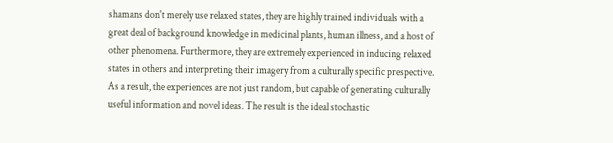shamans don't merely use relaxed states, they are highly trained individuals with a great deal of background knowledge in medicinal plants, human illness, and a host of other phenomena. Furthermore, they are extremely experienced in inducing relaxed states in others and interpreting their imagery from a culturally specific prespective. As a result, the experiences are not just random, but capable of generating culturally useful information and novel ideas. The result is the ideal stochastic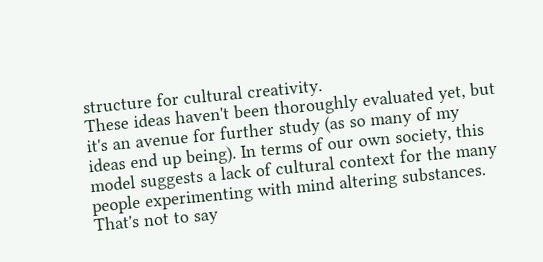structure for cultural creativity.
These ideas haven't been thoroughly evaluated yet, but it's an avenue for further study (as so many of my ideas end up being). In terms of our own society, this model suggests a lack of cultural context for the many people experimenting with mind altering substances. That's not to say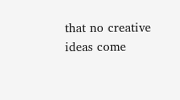that no creative ideas come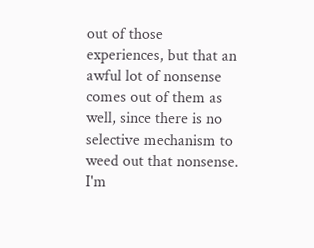out of those experiences, but that an awful lot of nonsense comes out of them as well, since there is no selective mechanism to weed out that nonsense. I'm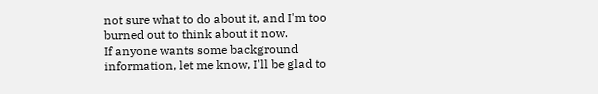not sure what to do about it, and I'm too burned out to think about it now.
If anyone wants some background information, let me know, I'll be glad to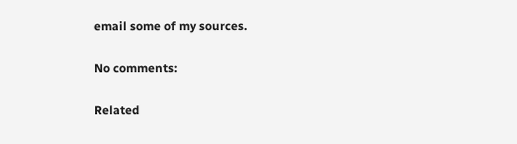email some of my sources.

No comments:

Related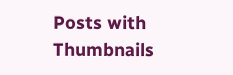Posts with Thumbnails